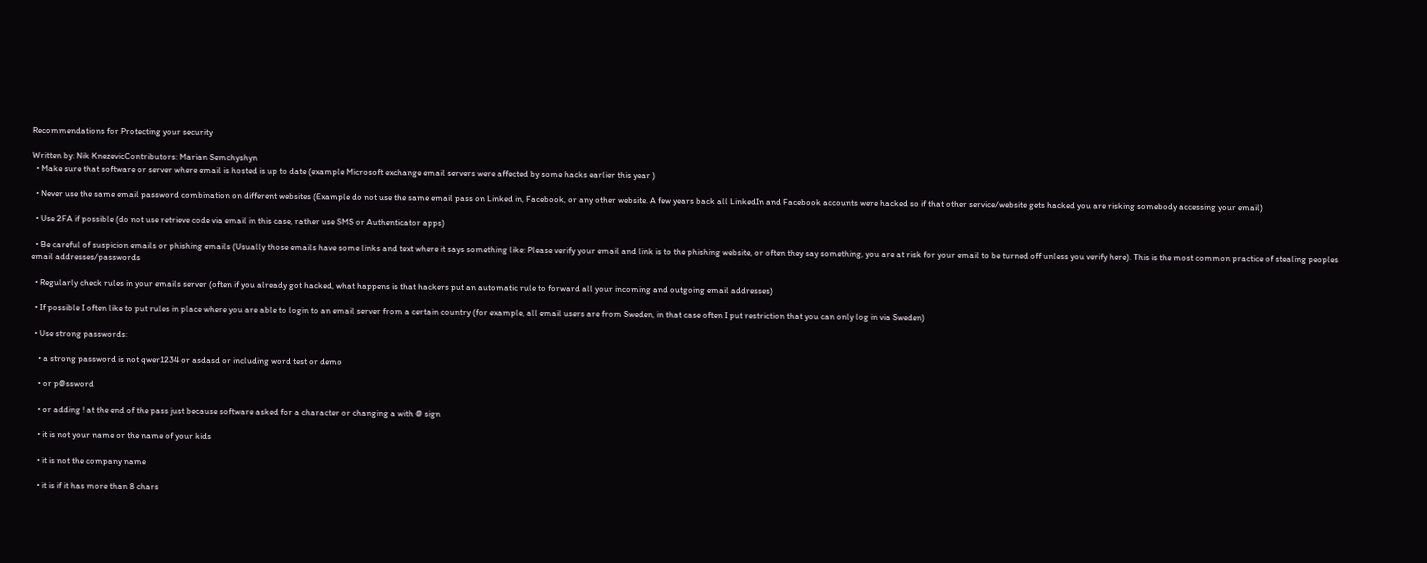Recommendations for Protecting your security

Written by: Nik KnezevicContributors: Marian Semchyshyn
  • Make sure that software or server where email is hosted is up to date (example Microsoft exchange email servers were affected by some hacks earlier this year )

  • Never use the same email password combination on different websites (Example do not use the same email pass on Linked in, Facebook, or any other website. A few years back all LinkedIn and Facebook accounts were hacked so if that other service/website gets hacked you are risking somebody accessing your email)

  • Use 2FA if possible (do not use retrieve code via email in this case, rather use SMS or Authenticator apps)

  • Be careful of suspicion emails or phishing emails (Usually those emails have some links and text where it says something like: Please verify your email and link is to the phishing website, or often they say something, you are at risk for your email to be turned off unless you verify here). This is the most common practice of stealing peoples email addresses/passwords

  • Regularly check rules in your emails server (often if you already got hacked, what happens is that hackers put an automatic rule to forward all your incoming and outgoing email addresses)

  • If possible I often like to put rules in place where you are able to login to an email server from a certain country (for example, all email users are from Sweden, in that case often I put restriction that you can only log in via Sweden)

  • Use strong passwords:

    • a strong password is not qwer1234 or asdasd or including word test or demo

    • or p@ssword

    • or adding ! at the end of the pass just because software asked for a character or changing a with @ sign

    • it is not your name or the name of your kids

    • it is not the company name

    • it is if it has more than 8 chars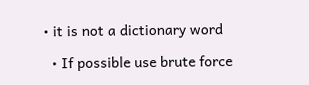• it is not a dictionary word

  • If possible use brute force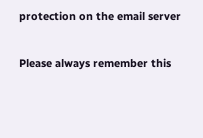protection on the email server

Please always remember this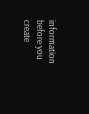information before you create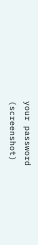your password (screenshot)